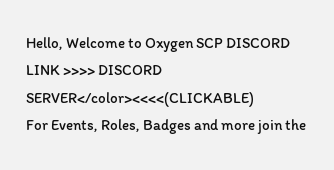Hello, Welcome to Oxygen SCP DISCORD LINK >>>> DISCORD SERVER</color><<<<(CLICKABLE)
For Events, Roles, Badges and more join the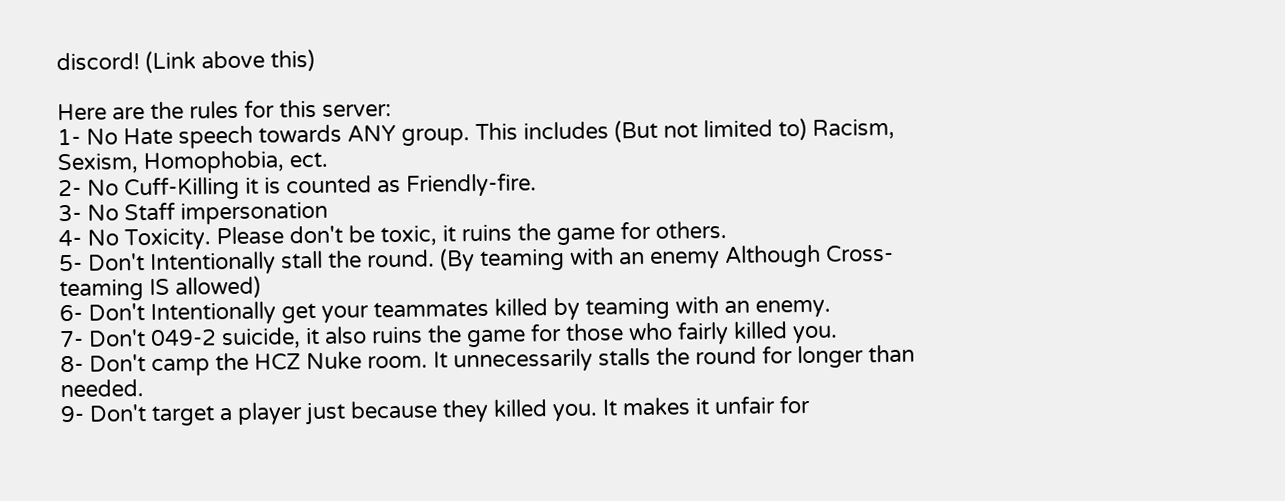discord! (Link above this)

Here are the rules for this server:
1- No Hate speech towards ANY group. This includes (But not limited to) Racism, Sexism, Homophobia, ect.
2- No Cuff-Killing it is counted as Friendly-fire.
3- No Staff impersonation
4- No Toxicity. Please don't be toxic, it ruins the game for others.
5- Don't Intentionally stall the round. (By teaming with an enemy Although Cross-teaming IS allowed)
6- Don't Intentionally get your teammates killed by teaming with an enemy.
7- Don't 049-2 suicide, it also ruins the game for those who fairly killed you.
8- Don't camp the HCZ Nuke room. It unnecessarily stalls the round for longer than needed.
9- Don't target a player just because they killed you. It makes it unfair for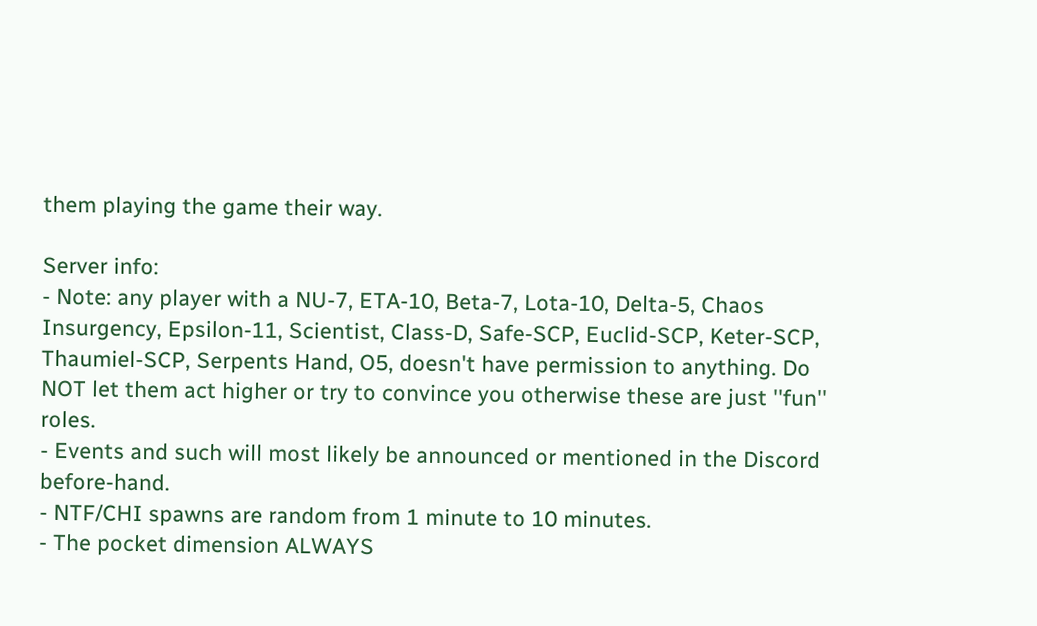them playing the game their way.

Server info:
- Note: any player with a NU-7, ETA-10, Beta-7, Lota-10, Delta-5, Chaos Insurgency, Epsilon-11, Scientist, Class-D, Safe-SCP, Euclid-SCP, Keter-SCP, Thaumiel-SCP, Serpents Hand, O5, doesn't have permission to anything. Do NOT let them act higher or try to convince you otherwise these are just ''fun'' roles.
- Events and such will most likely be announced or mentioned in the Discord before-hand.
- NTF/CHI spawns are random from 1 minute to 10 minutes.
- The pocket dimension ALWAYS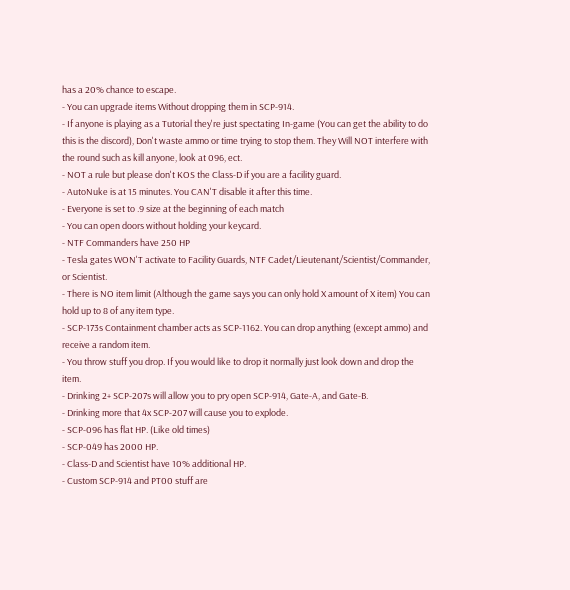has a 20% chance to escape.
- You can upgrade items Without dropping them in SCP-914.
- If anyone is playing as a Tutorial they're just spectating In-game (You can get the ability to do this is the discord), Don't waste ammo or time trying to stop them. They Will NOT interfere with the round such as kill anyone, look at 096, ect.
- NOT a rule but please don't KOS the Class-D if you are a facility guard.
- AutoNuke is at 15 minutes. You CAN'T disable it after this time.
- Everyone is set to .9 size at the beginning of each match
- You can open doors without holding your keycard.
- NTF Commanders have 250 HP
- Tesla gates WON'T activate to Facility Guards, NTF Cadet/Lieutenant/Scientist/Commander, or Scientist.
- There is NO item limit (Although the game says you can only hold X amount of X item) You can hold up to 8 of any item type.
- SCP-173s Containment chamber acts as SCP-1162. You can drop anything (except ammo) and receive a random item.
- You throw stuff you drop. If you would like to drop it normally just look down and drop the item.
- Drinking 2+ SCP-207s will allow you to pry open SCP-914, Gate-A, and Gate-B.
- Drinking more that 4x SCP-207 will cause you to explode.
- SCP-096 has flat HP. (Like old times)
- SCP-049 has 2000 HP.
- Class-D and Scientist have 10% additional HP.
- Custom SCP-914 and PT00 stuff are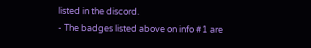listed in the discord.
- The badges listed above on info #1 are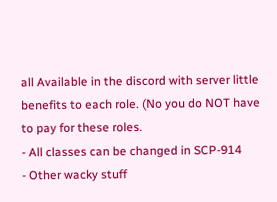all Available in the discord with server little benefits to each role. (No you do NOT have to pay for these roles.
- All classes can be changed in SCP-914
- Other wacky stuff